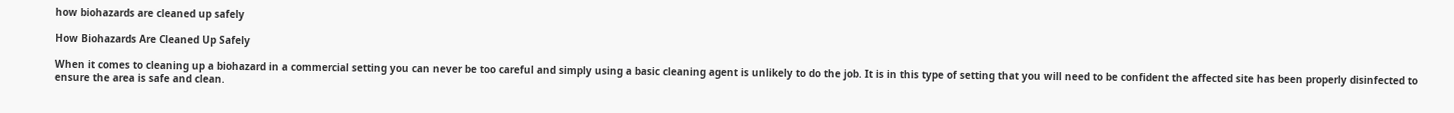how biohazards are cleaned up safely

How Biohazards Are Cleaned Up Safely

When it comes to cleaning up a biohazard in a commercial setting you can never be too careful and simply using a basic cleaning agent is unlikely to do the job. It is in this type of setting that you will need to be confident the affected site has been properly disinfected to ensure the area is safe and clean.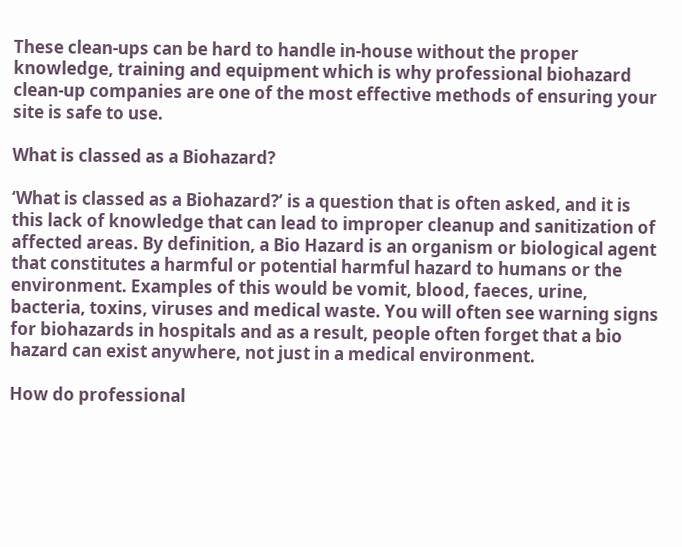These clean-ups can be hard to handle in-house without the proper knowledge, training and equipment which is why professional biohazard clean-up companies are one of the most effective methods of ensuring your site is safe to use.

What is classed as a Biohazard?

‘What is classed as a Biohazard?’ is a question that is often asked, and it is this lack of knowledge that can lead to improper cleanup and sanitization of affected areas. By definition, a Bio Hazard is an organism or biological agent that constitutes a harmful or potential harmful hazard to humans or the environment. Examples of this would be vomit, blood, faeces, urine, bacteria, toxins, viruses and medical waste. You will often see warning signs for biohazards in hospitals and as a result, people often forget that a bio hazard can exist anywhere, not just in a medical environment.

How do professional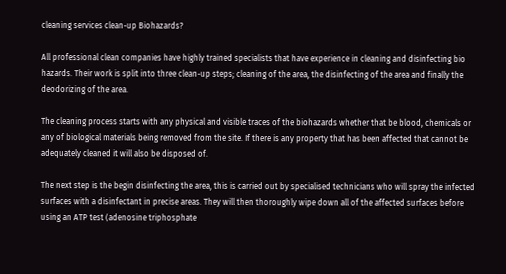cleaning services clean-up Biohazards?

All professional clean companies have highly trained specialists that have experience in cleaning and disinfecting bio hazards. Their work is split into three clean-up steps; cleaning of the area, the disinfecting of the area and finally the deodorizing of the area.

The cleaning process starts with any physical and visible traces of the biohazards whether that be blood, chemicals or any of biological materials being removed from the site. If there is any property that has been affected that cannot be adequately cleaned it will also be disposed of.

The next step is the begin disinfecting the area, this is carried out by specialised technicians who will spray the infected surfaces with a disinfectant in precise areas. They will then thoroughly wipe down all of the affected surfaces before using an ATP test (adenosine triphosphate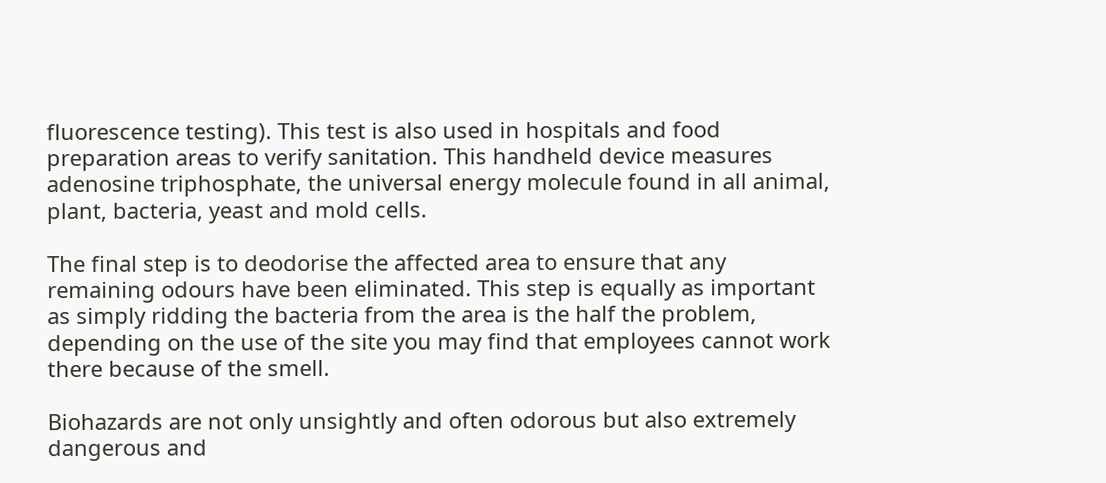fluorescence testing). This test is also used in hospitals and food preparation areas to verify sanitation. This handheld device measures adenosine triphosphate, the universal energy molecule found in all animal, plant, bacteria, yeast and mold cells.

The final step is to deodorise the affected area to ensure that any remaining odours have been eliminated. This step is equally as important as simply ridding the bacteria from the area is the half the problem, depending on the use of the site you may find that employees cannot work there because of the smell.

Biohazards are not only unsightly and often odorous but also extremely dangerous and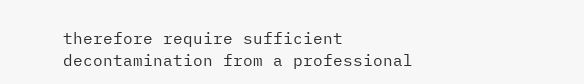therefore require sufficient decontamination from a professional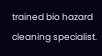trained bio hazard cleaning specialist.